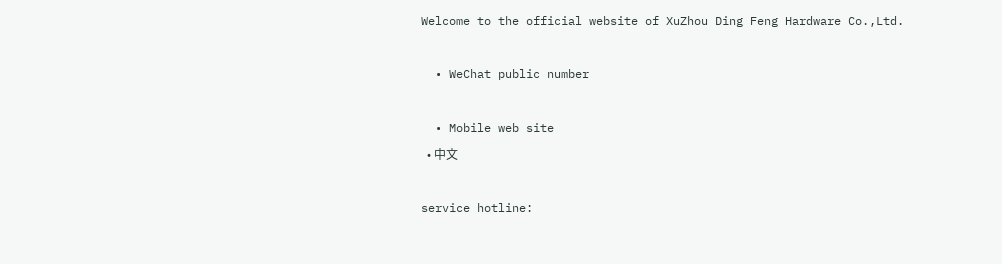Welcome to the official website of XuZhou Ding Feng Hardware Co.,Ltd.

  • WeChat public number

  • Mobile web site
  • 中文

service hotline: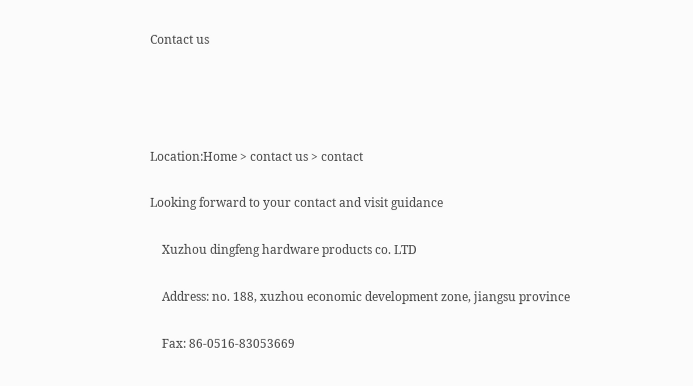Contact us




Location:Home > contact us > contact

Looking forward to your contact and visit guidance

    Xuzhou dingfeng hardware products co. LTD

    Address: no. 188, xuzhou economic development zone, jiangsu province

    Fax: 86-0516-83053669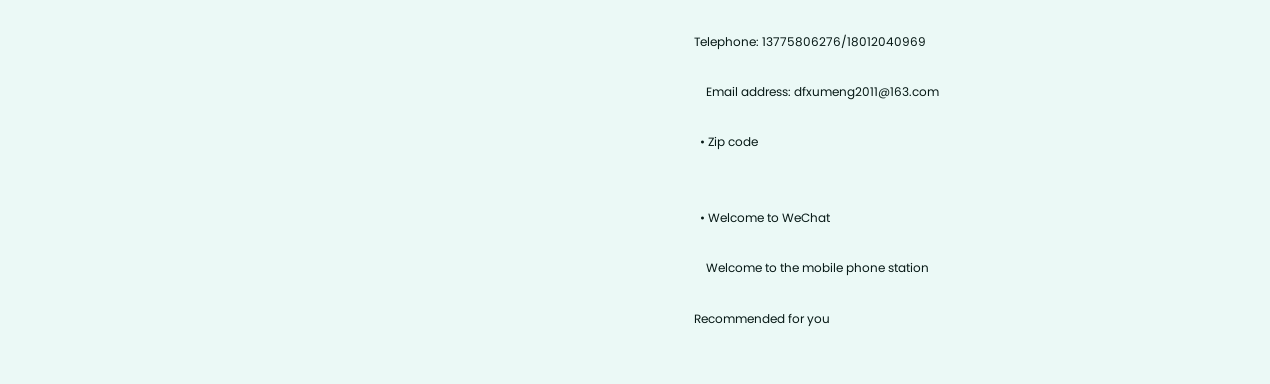Telephone: 13775806276/18012040969

    Email address: dfxumeng2011@163.com

  • Zip code


  • Welcome to WeChat

    Welcome to the mobile phone station

Recommended for you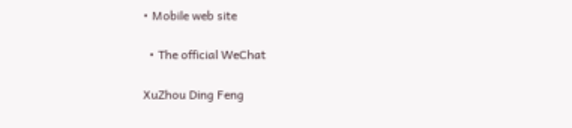• Mobile web site

  • The official WeChat

XuZhou Ding Feng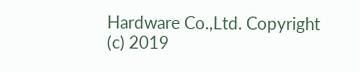Hardware Co.,Ltd. Copyright (c) 2019